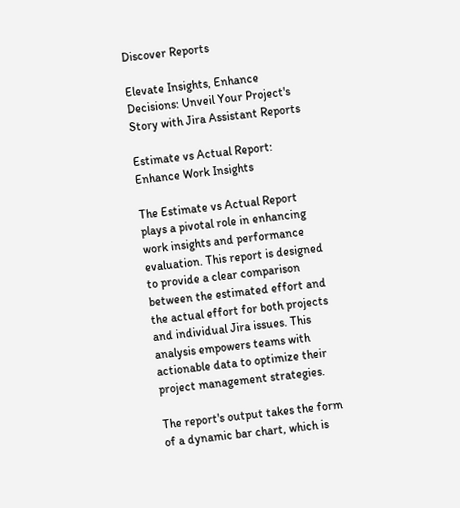Discover Reports

Elevate Insights, Enhance Decisions: Unveil Your Project's Story with Jira Assistant Reports

Estimate vs Actual Report: Enhance Work Insights

The Estimate vs Actual Report plays a pivotal role in enhancing work insights and performance evaluation. This report is designed to provide a clear comparison between the estimated effort and the actual effort for both projects and individual Jira issues. This analysis empowers teams with actionable data to optimize their project management strategies.

The report's output takes the form of a dynamic bar chart, which is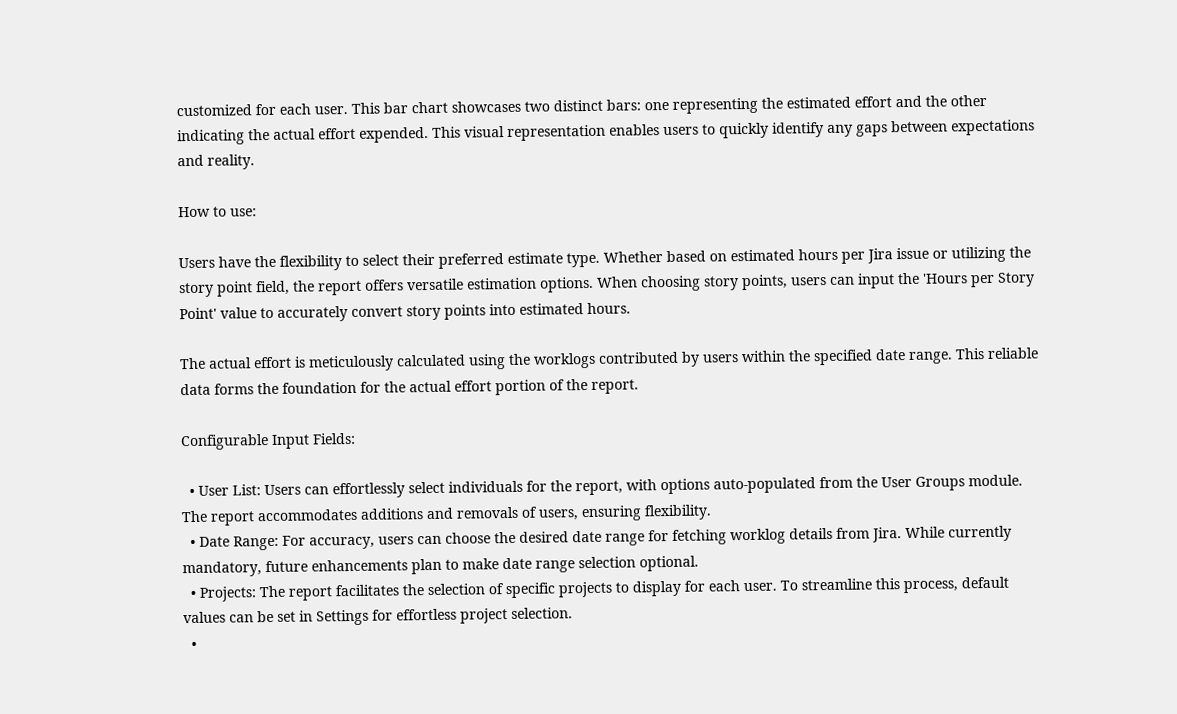customized for each user. This bar chart showcases two distinct bars: one representing the estimated effort and the other indicating the actual effort expended. This visual representation enables users to quickly identify any gaps between expectations and reality.

How to use:

Users have the flexibility to select their preferred estimate type. Whether based on estimated hours per Jira issue or utilizing the story point field, the report offers versatile estimation options. When choosing story points, users can input the 'Hours per Story Point' value to accurately convert story points into estimated hours.

The actual effort is meticulously calculated using the worklogs contributed by users within the specified date range. This reliable data forms the foundation for the actual effort portion of the report.

Configurable Input Fields:

  • User List: Users can effortlessly select individuals for the report, with options auto-populated from the User Groups module. The report accommodates additions and removals of users, ensuring flexibility.
  • Date Range: For accuracy, users can choose the desired date range for fetching worklog details from Jira. While currently mandatory, future enhancements plan to make date range selection optional.
  • Projects: The report facilitates the selection of specific projects to display for each user. To streamline this process, default values can be set in Settings for effortless project selection.
  •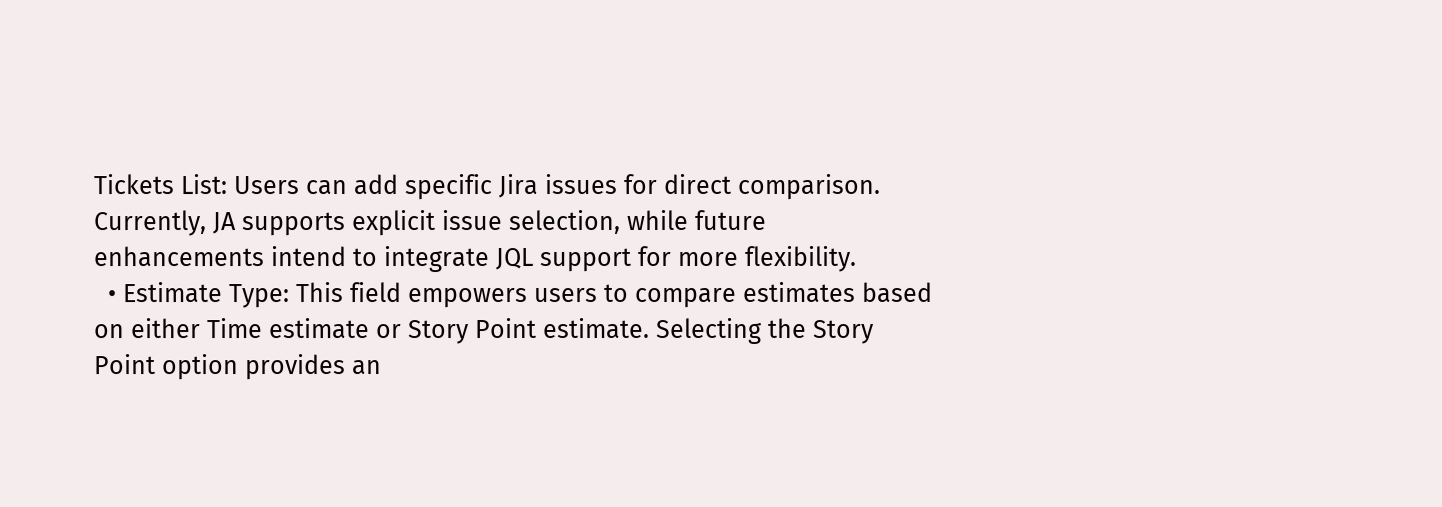Tickets List: Users can add specific Jira issues for direct comparison. Currently, JA supports explicit issue selection, while future enhancements intend to integrate JQL support for more flexibility.
  • Estimate Type: This field empowers users to compare estimates based on either Time estimate or Story Point estimate. Selecting the Story Point option provides an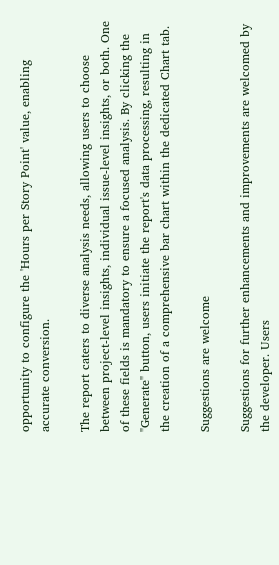opportunity to configure the 'Hours per Story Point' value, enabling accurate conversion.

The report caters to diverse analysis needs, allowing users to choose between project-level insights, individual issue-level insights, or both. One of these fields is mandatory to ensure a focused analysis. By clicking the "Generate" button, users initiate the report's data processing, resulting in the creation of a comprehensive bar chart within the dedicated Chart tab.

Suggestions are welcome

Suggestions for further enhancements and improvements are welcomed by the developer. Users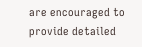are encouraged to provide detailed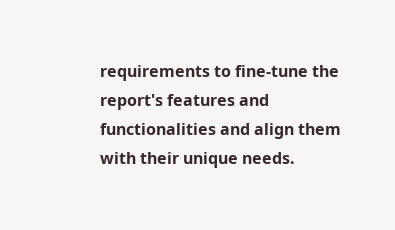requirements to fine-tune the report's features and functionalities and align them with their unique needs.